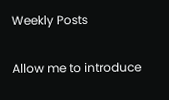Weekly Posts

Allow me to introduce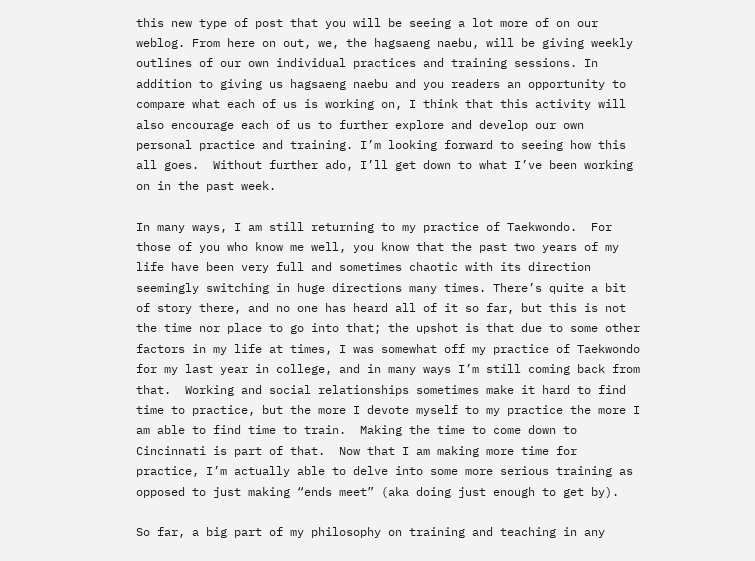this new type of post that you will be seeing a lot more of on our weblog. From here on out, we, the hagsaeng naebu, will be giving weekly outlines of our own individual practices and training sessions. In addition to giving us hagsaeng naebu and you readers an opportunity to compare what each of us is working on, I think that this activity will also encourage each of us to further explore and develop our own personal practice and training. I’m looking forward to seeing how this all goes.  Without further ado, I’ll get down to what I’ve been working on in the past week.

In many ways, I am still returning to my practice of Taekwondo.  For those of you who know me well, you know that the past two years of my life have been very full and sometimes chaotic with its direction seemingly switching in huge directions many times. There’s quite a bit of story there, and no one has heard all of it so far, but this is not the time nor place to go into that; the upshot is that due to some other factors in my life at times, I was somewhat off my practice of Taekwondo for my last year in college, and in many ways I’m still coming back from that.  Working and social relationships sometimes make it hard to find time to practice, but the more I devote myself to my practice the more I am able to find time to train.  Making the time to come down to Cincinnati is part of that.  Now that I am making more time for practice, I’m actually able to delve into some more serious training as opposed to just making “ends meet” (aka doing just enough to get by).

So far, a big part of my philosophy on training and teaching in any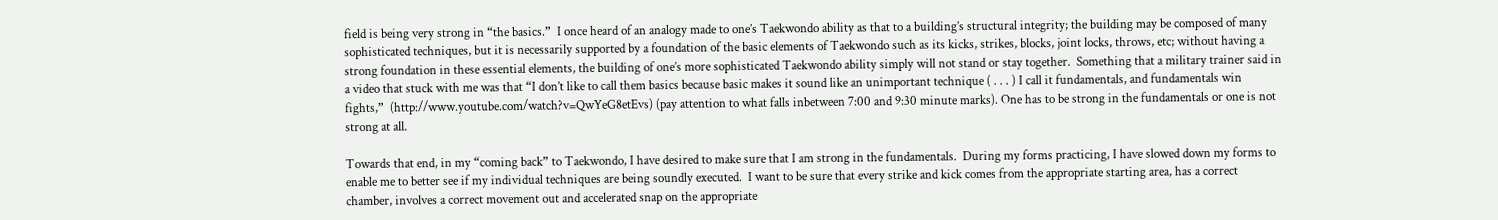field is being very strong in “the basics.”  I once heard of an analogy made to one’s Taekwondo ability as that to a building’s structural integrity; the building may be composed of many sophisticated techniques, but it is necessarily supported by a foundation of the basic elements of Taekwondo such as its kicks, strikes, blocks, joint locks, throws, etc; without having a strong foundation in these essential elements, the building of one’s more sophisticated Taekwondo ability simply will not stand or stay together.  Something that a military trainer said in a video that stuck with me was that “I don’t like to call them basics because basic makes it sound like an unimportant technique ( . . . ) I call it fundamentals, and fundamentals win fights,”  (http://www.youtube.com/watch?v=QwYeG8etEvs) (pay attention to what falls inbetween 7:00 and 9:30 minute marks). One has to be strong in the fundamentals or one is not strong at all.

Towards that end, in my “coming back” to Taekwondo, I have desired to make sure that I am strong in the fundamentals.  During my forms practicing, I have slowed down my forms to enable me to better see if my individual techniques are being soundly executed.  I want to be sure that every strike and kick comes from the appropriate starting area, has a correct chamber, involves a correct movement out and accelerated snap on the appropriate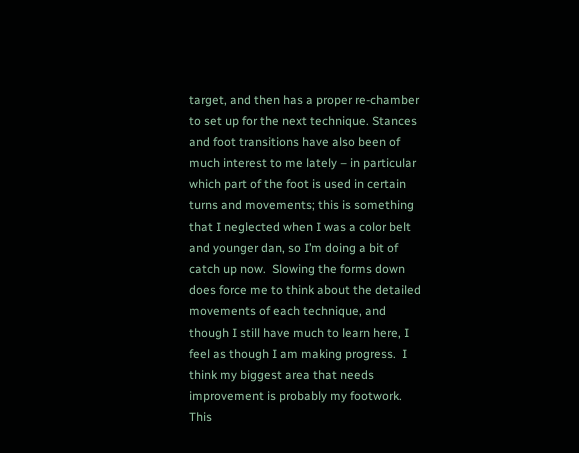target, and then has a proper re-chamber to set up for the next technique. Stances and foot transitions have also been of much interest to me lately – in particular which part of the foot is used in certain turns and movements; this is something that I neglected when I was a color belt and younger dan, so I’m doing a bit of catch up now.  Slowing the forms down does force me to think about the detailed movements of each technique, and though I still have much to learn here, I feel as though I am making progress.  I think my biggest area that needs improvement is probably my footwork. This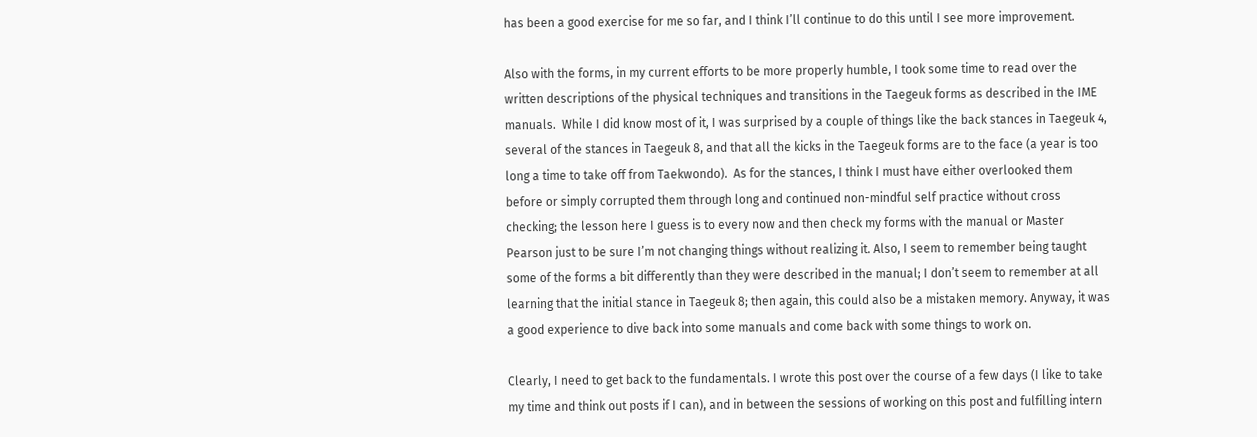has been a good exercise for me so far, and I think I’ll continue to do this until I see more improvement.

Also with the forms, in my current efforts to be more properly humble, I took some time to read over the written descriptions of the physical techniques and transitions in the Taegeuk forms as described in the IME manuals.  While I did know most of it, I was surprised by a couple of things like the back stances in Taegeuk 4, several of the stances in Taegeuk 8, and that all the kicks in the Taegeuk forms are to the face (a year is too long a time to take off from Taekwondo).  As for the stances, I think I must have either overlooked them before or simply corrupted them through long and continued non-mindful self practice without cross checking; the lesson here I guess is to every now and then check my forms with the manual or Master Pearson just to be sure I’m not changing things without realizing it. Also, I seem to remember being taught some of the forms a bit differently than they were described in the manual; I don’t seem to remember at all learning that the initial stance in Taegeuk 8; then again, this could also be a mistaken memory. Anyway, it was a good experience to dive back into some manuals and come back with some things to work on.

Clearly, I need to get back to the fundamentals. I wrote this post over the course of a few days (I like to take my time and think out posts if I can), and in between the sessions of working on this post and fulfilling intern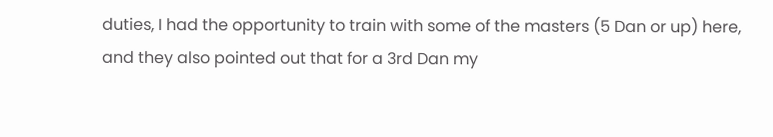duties, I had the opportunity to train with some of the masters (5 Dan or up) here, and they also pointed out that for a 3rd Dan my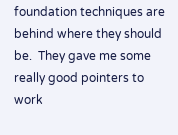foundation techniques are behind where they should be.  They gave me some really good pointers to work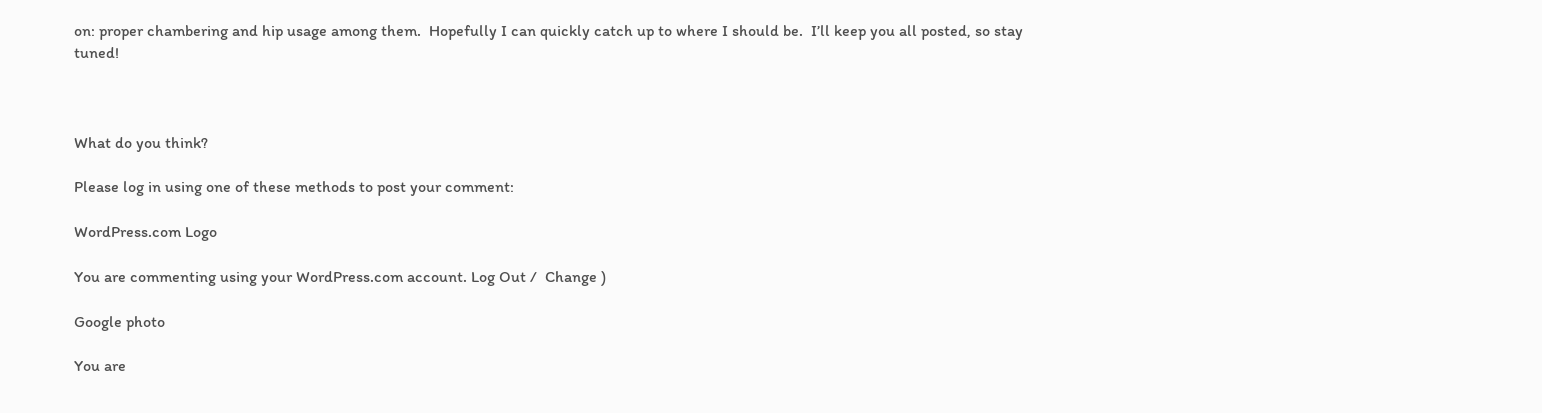on: proper chambering and hip usage among them.  Hopefully I can quickly catch up to where I should be.  I’ll keep you all posted, so stay tuned!



What do you think?

Please log in using one of these methods to post your comment:

WordPress.com Logo

You are commenting using your WordPress.com account. Log Out /  Change )

Google photo

You are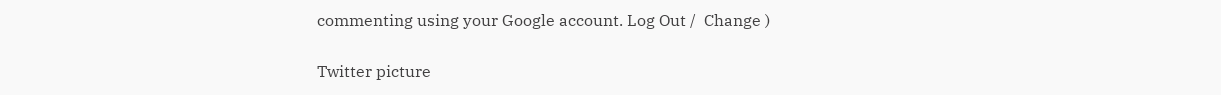commenting using your Google account. Log Out /  Change )

Twitter picture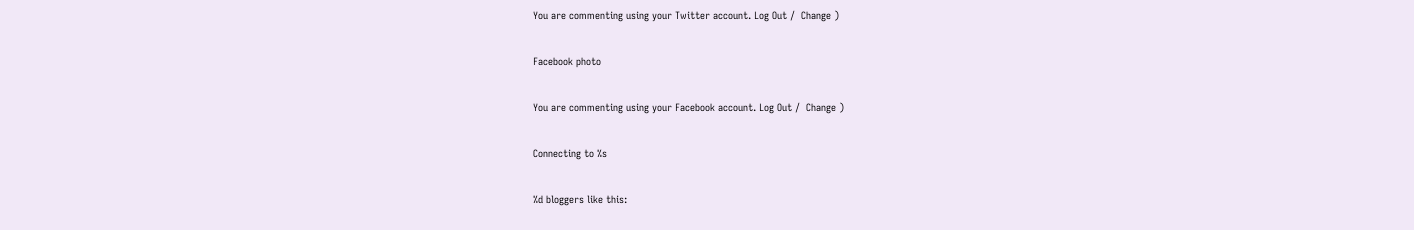You are commenting using your Twitter account. Log Out /  Change )

Facebook photo

You are commenting using your Facebook account. Log Out /  Change )

Connecting to %s

%d bloggers like this: